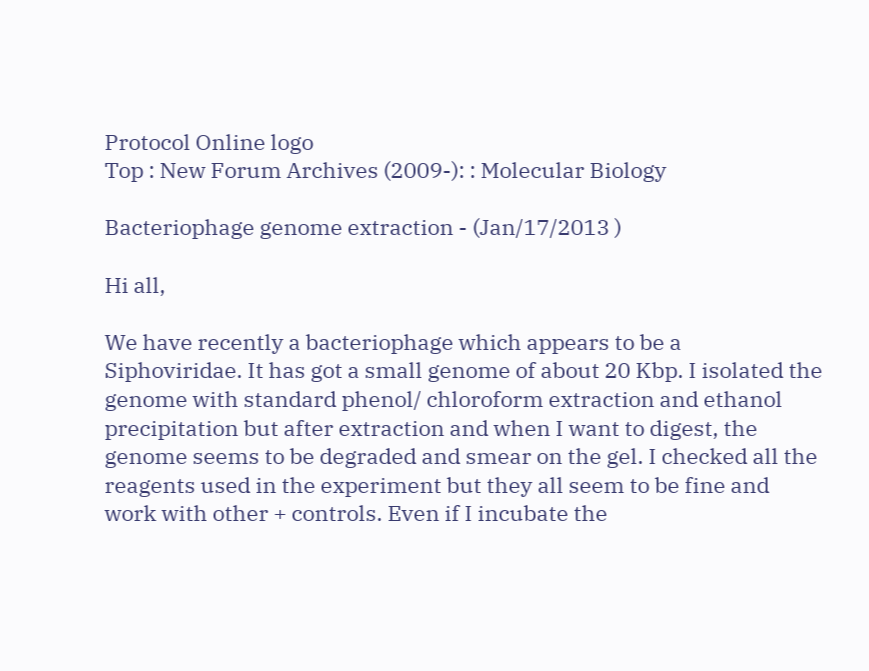Protocol Online logo
Top : New Forum Archives (2009-): : Molecular Biology

Bacteriophage genome extraction - (Jan/17/2013 )

Hi all,

We have recently a bacteriophage which appears to be a Siphoviridae. It has got a small genome of about 20 Kbp. I isolated the genome with standard phenol/ chloroform extraction and ethanol precipitation but after extraction and when I want to digest, the genome seems to be degraded and smear on the gel. I checked all the reagents used in the experiment but they all seem to be fine and work with other + controls. Even if I incubate the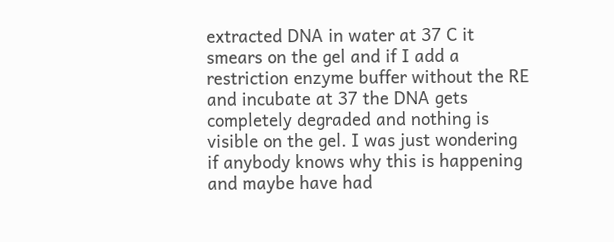extracted DNA in water at 37 C it smears on the gel and if I add a restriction enzyme buffer without the RE and incubate at 37 the DNA gets completely degraded and nothing is visible on the gel. I was just wondering if anybody knows why this is happening and maybe have had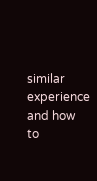similar experience and how to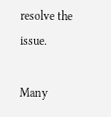resolve the issue.

Many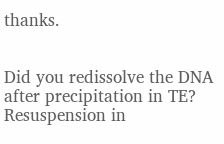thanks.


Did you redissolve the DNA after precipitation in TE? Resuspension in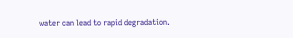water can lead to rapid degradation.